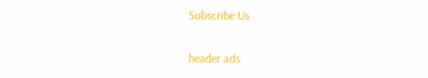Subscribe Us

header ads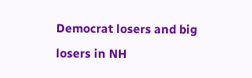Democrat losers and big losers in NH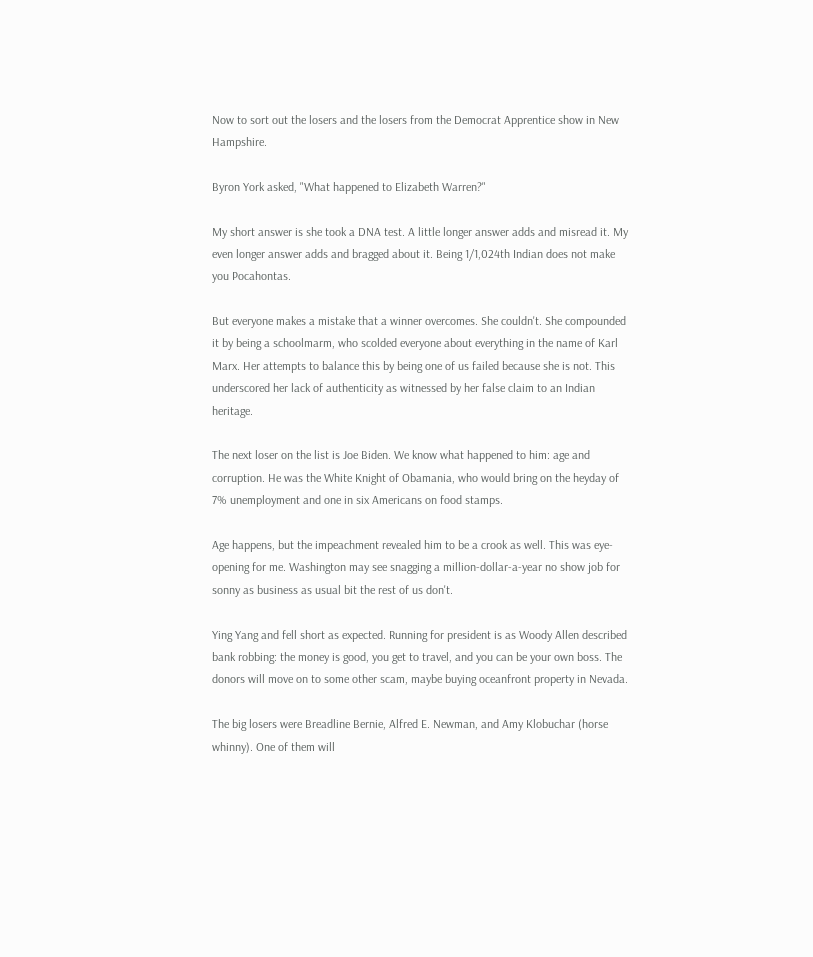Now to sort out the losers and the losers from the Democrat Apprentice show in New Hampshire.

Byron York asked, "What happened to Elizabeth Warren?"

My short answer is she took a DNA test. A little longer answer adds and misread it. My even longer answer adds and bragged about it. Being 1/1,024th Indian does not make you Pocahontas.

But everyone makes a mistake that a winner overcomes. She couldn't. She compounded it by being a schoolmarm, who scolded everyone about everything in the name of Karl Marx. Her attempts to balance this by being one of us failed because she is not. This underscored her lack of authenticity as witnessed by her false claim to an Indian heritage.

The next loser on the list is Joe Biden. We know what happened to him: age and corruption. He was the White Knight of Obamania, who would bring on the heyday of 7% unemployment and one in six Americans on food stamps.

Age happens, but the impeachment revealed him to be a crook as well. This was eye-opening for me. Washington may see snagging a million-dollar-a-year no show job for sonny as business as usual bit the rest of us don't.

Ying Yang and fell short as expected. Running for president is as Woody Allen described bank robbing: the money is good, you get to travel, and you can be your own boss. The donors will move on to some other scam, maybe buying oceanfront property in Nevada.

The big losers were Breadline Bernie, Alfred E. Newman, and Amy Klobuchar (horse whinny). One of them will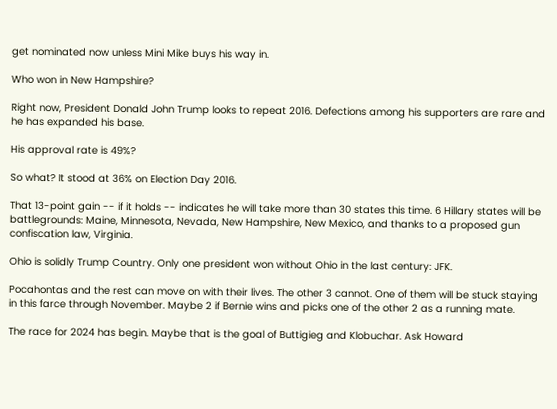get nominated now unless Mini Mike buys his way in.

Who won in New Hampshire?

Right now, President Donald John Trump looks to repeat 2016. Defections among his supporters are rare and he has expanded his base.

His approval rate is 49%?

So what? It stood at 36% on Election Day 2016.

That 13-point gain -- if it holds -- indicates he will take more than 30 states this time. 6 Hillary states will be battlegrounds: Maine, Minnesota, Nevada, New Hampshire, New Mexico, and thanks to a proposed gun confiscation law, Virginia.

Ohio is solidly Trump Country. Only one president won without Ohio in the last century: JFK.

Pocahontas and the rest can move on with their lives. The other 3 cannot. One of them will be stuck staying in this farce through November. Maybe 2 if Bernie wins and picks one of the other 2 as a running mate.

The race for 2024 has begin. Maybe that is the goal of Buttigieg and Klobuchar. Ask Howard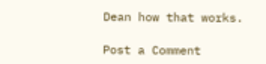Dean how that works.

Post a Comment